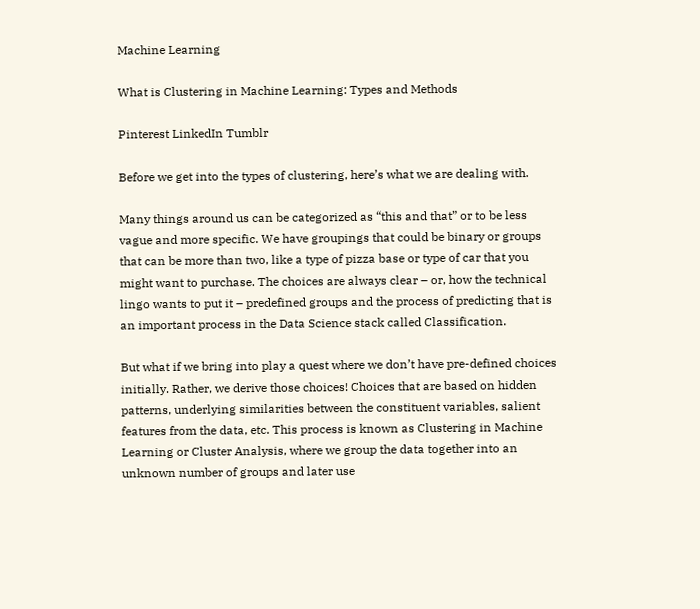Machine Learning

What is Clustering in Machine Learning: Types and Methods

Pinterest LinkedIn Tumblr

Before we get into the types of clustering, here’s what we are dealing with.

Many things around us can be categorized as “this and that” or to be less vague and more specific. We have groupings that could be binary or groups that can be more than two, like a type of pizza base or type of car that you might want to purchase. The choices are always clear – or, how the technical lingo wants to put it – predefined groups and the process of predicting that is an important process in the Data Science stack called Classification.

But what if we bring into play a quest where we don’t have pre-defined choices initially. Rather, we derive those choices! Choices that are based on hidden patterns, underlying similarities between the constituent variables, salient features from the data, etc. This process is known as Clustering in Machine Learning or Cluster Analysis, where we group the data together into an unknown number of groups and later use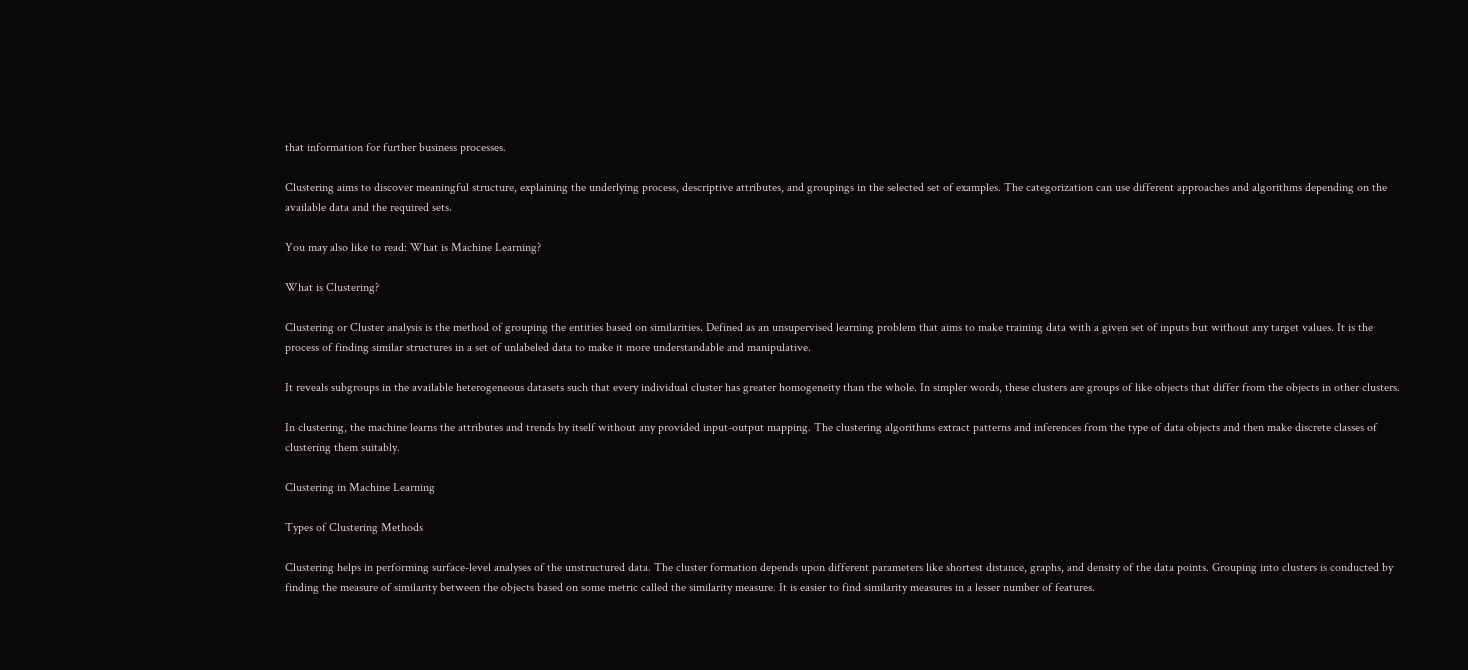that information for further business processes.

Clustering aims to discover meaningful structure, explaining the underlying process, descriptive attributes, and groupings in the selected set of examples. The categorization can use different approaches and algorithms depending on the available data and the required sets.

You may also like to read: What is Machine Learning?

What is Clustering?

Clustering or Cluster analysis is the method of grouping the entities based on similarities. Defined as an unsupervised learning problem that aims to make training data with a given set of inputs but without any target values. It is the process of finding similar structures in a set of unlabeled data to make it more understandable and manipulative.

It reveals subgroups in the available heterogeneous datasets such that every individual cluster has greater homogeneity than the whole. In simpler words, these clusters are groups of like objects that differ from the objects in other clusters.

In clustering, the machine learns the attributes and trends by itself without any provided input-output mapping. The clustering algorithms extract patterns and inferences from the type of data objects and then make discrete classes of clustering them suitably.

Clustering in Machine Learning

Types of Clustering Methods

Clustering helps in performing surface-level analyses of the unstructured data. The cluster formation depends upon different parameters like shortest distance, graphs, and density of the data points. Grouping into clusters is conducted by finding the measure of similarity between the objects based on some metric called the similarity measure. It is easier to find similarity measures in a lesser number of features.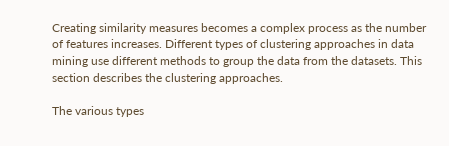Creating similarity measures becomes a complex process as the number of features increases. Different types of clustering approaches in data mining use different methods to group the data from the datasets. This section describes the clustering approaches.

The various types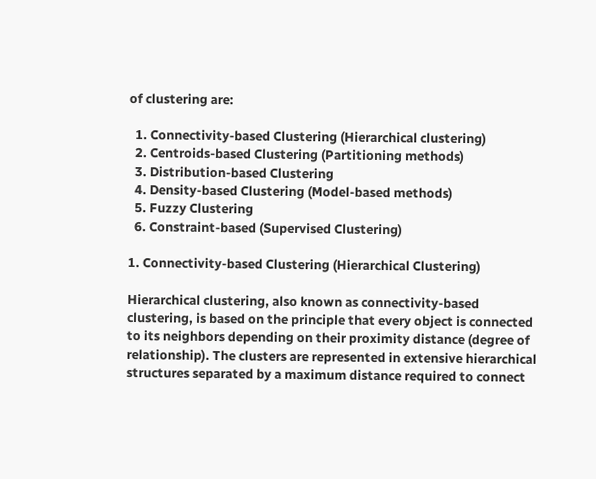of clustering are:

  1. Connectivity-based Clustering (Hierarchical clustering)
  2. Centroids-based Clustering (Partitioning methods)
  3. Distribution-based Clustering
  4. Density-based Clustering (Model-based methods)
  5. Fuzzy Clustering
  6. Constraint-based (Supervised Clustering)

1. Connectivity-based Clustering (Hierarchical Clustering)

Hierarchical clustering, also known as connectivity-based clustering, is based on the principle that every object is connected to its neighbors depending on their proximity distance (degree of relationship). The clusters are represented in extensive hierarchical structures separated by a maximum distance required to connect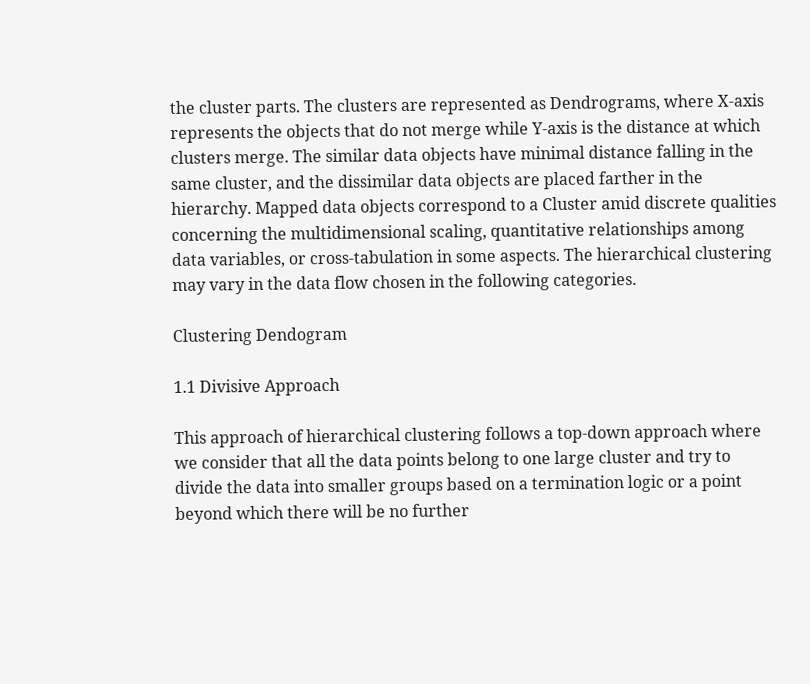the cluster parts. The clusters are represented as Dendrograms, where X-axis represents the objects that do not merge while Y-axis is the distance at which clusters merge. The similar data objects have minimal distance falling in the same cluster, and the dissimilar data objects are placed farther in the hierarchy. Mapped data objects correspond to a Cluster amid discrete qualities concerning the multidimensional scaling, quantitative relationships among data variables, or cross-tabulation in some aspects. The hierarchical clustering may vary in the data flow chosen in the following categories.

Clustering Dendogram

1.1 Divisive Approach

This approach of hierarchical clustering follows a top-down approach where we consider that all the data points belong to one large cluster and try to divide the data into smaller groups based on a termination logic or a point beyond which there will be no further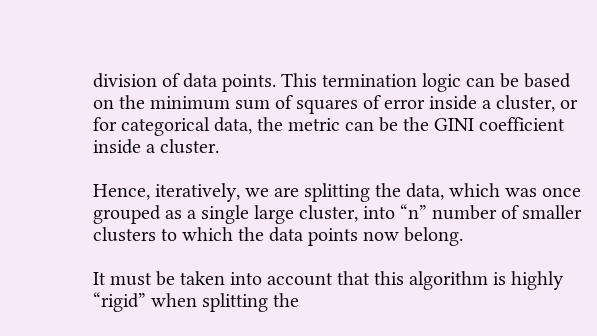division of data points. This termination logic can be based on the minimum sum of squares of error inside a cluster, or for categorical data, the metric can be the GINI coefficient inside a cluster.

Hence, iteratively, we are splitting the data, which was once grouped as a single large cluster, into “n” number of smaller clusters to which the data points now belong.

It must be taken into account that this algorithm is highly “rigid” when splitting the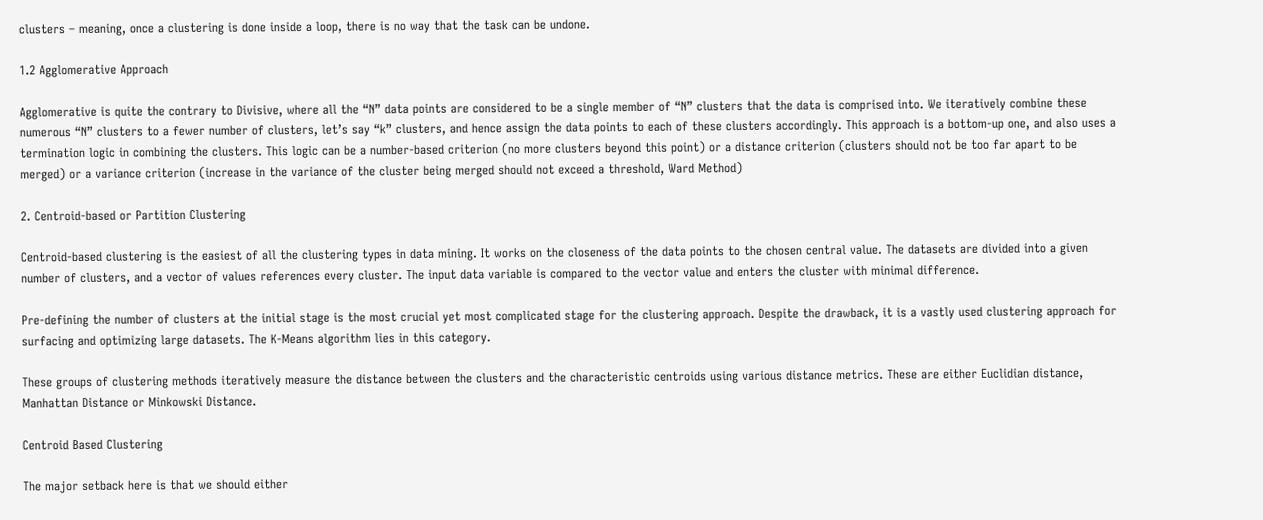clusters – meaning, once a clustering is done inside a loop, there is no way that the task can be undone.

1.2 Agglomerative Approach

Agglomerative is quite the contrary to Divisive, where all the “N” data points are considered to be a single member of “N” clusters that the data is comprised into. We iteratively combine these numerous “N” clusters to a fewer number of clusters, let’s say “k” clusters, and hence assign the data points to each of these clusters accordingly. This approach is a bottom-up one, and also uses a termination logic in combining the clusters. This logic can be a number-based criterion (no more clusters beyond this point) or a distance criterion (clusters should not be too far apart to be merged) or a variance criterion (increase in the variance of the cluster being merged should not exceed a threshold, Ward Method)

2. Centroid-based or Partition Clustering

Centroid-based clustering is the easiest of all the clustering types in data mining. It works on the closeness of the data points to the chosen central value. The datasets are divided into a given number of clusters, and a vector of values references every cluster. The input data variable is compared to the vector value and enters the cluster with minimal difference.

Pre-defining the number of clusters at the initial stage is the most crucial yet most complicated stage for the clustering approach. Despite the drawback, it is a vastly used clustering approach for surfacing and optimizing large datasets. The K-Means algorithm lies in this category.

These groups of clustering methods iteratively measure the distance between the clusters and the characteristic centroids using various distance metrics. These are either Euclidian distance, Manhattan Distance or Minkowski Distance.

Centroid Based Clustering

The major setback here is that we should either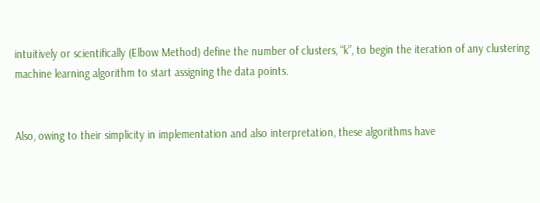intuitively or scientifically (Elbow Method) define the number of clusters, “k”, to begin the iteration of any clustering machine learning algorithm to start assigning the data points.


Also, owing to their simplicity in implementation and also interpretation, these algorithms have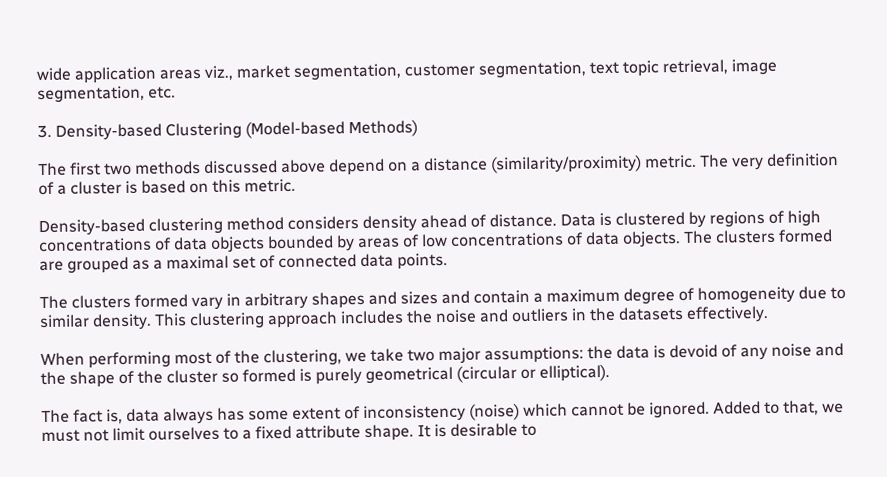wide application areas viz., market segmentation, customer segmentation, text topic retrieval, image segmentation, etc.

3. Density-based Clustering (Model-based Methods)

The first two methods discussed above depend on a distance (similarity/proximity) metric. The very definition of a cluster is based on this metric.

Density-based clustering method considers density ahead of distance. Data is clustered by regions of high concentrations of data objects bounded by areas of low concentrations of data objects. The clusters formed are grouped as a maximal set of connected data points.

The clusters formed vary in arbitrary shapes and sizes and contain a maximum degree of homogeneity due to similar density. This clustering approach includes the noise and outliers in the datasets effectively.

When performing most of the clustering, we take two major assumptions: the data is devoid of any noise and the shape of the cluster so formed is purely geometrical (circular or elliptical).

The fact is, data always has some extent of inconsistency (noise) which cannot be ignored. Added to that, we must not limit ourselves to a fixed attribute shape. It is desirable to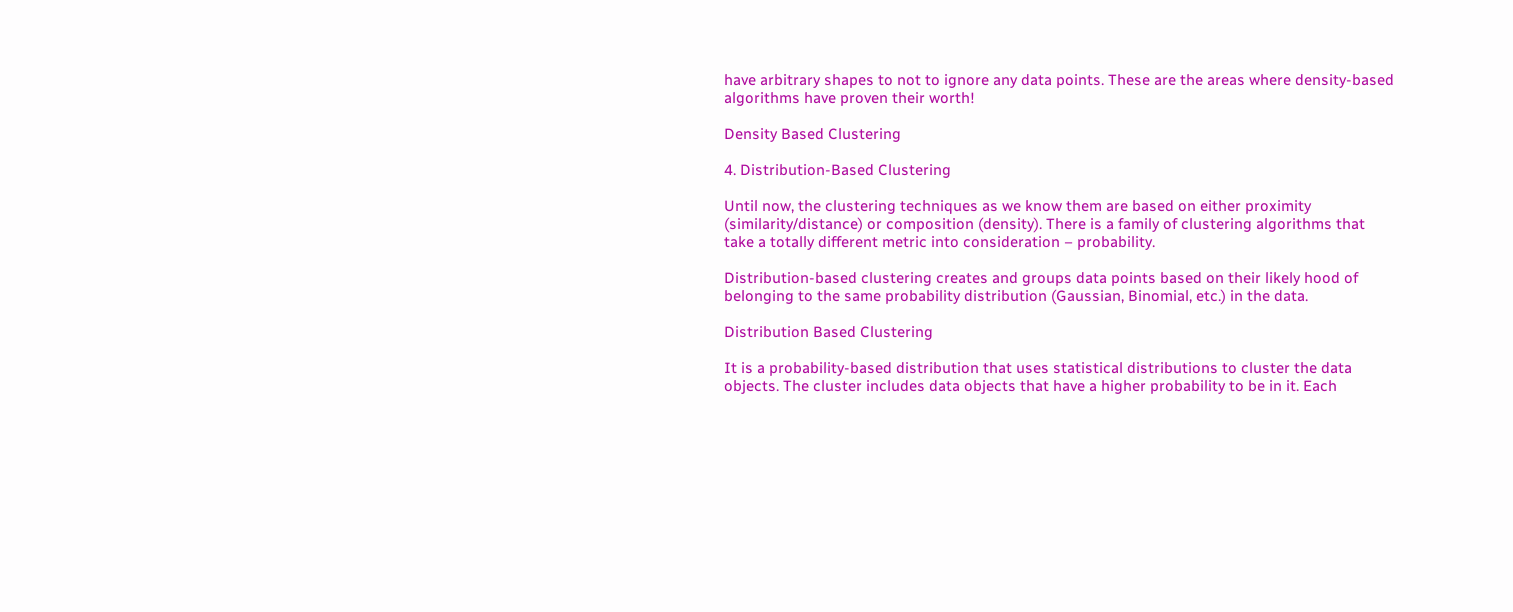have arbitrary shapes to not to ignore any data points. These are the areas where density-based algorithms have proven their worth!

Density Based Clustering

4. Distribution-Based Clustering

Until now, the clustering techniques as we know them are based on either proximity (similarity/distance) or composition (density). There is a family of clustering algorithms that take a totally different metric into consideration – probability.

Distribution-based clustering creates and groups data points based on their likely hood of belonging to the same probability distribution (Gaussian, Binomial, etc.) in the data.

Distribution Based Clustering

It is a probability-based distribution that uses statistical distributions to cluster the data objects. The cluster includes data objects that have a higher probability to be in it. Each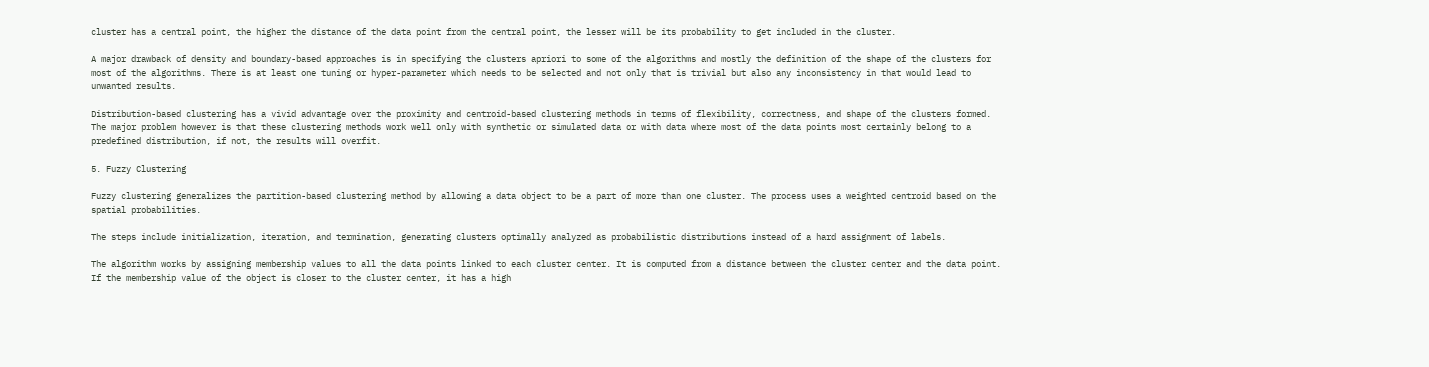cluster has a central point, the higher the distance of the data point from the central point, the lesser will be its probability to get included in the cluster.

A major drawback of density and boundary-based approaches is in specifying the clusters apriori to some of the algorithms and mostly the definition of the shape of the clusters for most of the algorithms. There is at least one tuning or hyper-parameter which needs to be selected and not only that is trivial but also any inconsistency in that would lead to unwanted results.

Distribution-based clustering has a vivid advantage over the proximity and centroid-based clustering methods in terms of flexibility, correctness, and shape of the clusters formed. The major problem however is that these clustering methods work well only with synthetic or simulated data or with data where most of the data points most certainly belong to a predefined distribution, if not, the results will overfit.

5. Fuzzy Clustering

Fuzzy clustering generalizes the partition-based clustering method by allowing a data object to be a part of more than one cluster. The process uses a weighted centroid based on the spatial probabilities.

The steps include initialization, iteration, and termination, generating clusters optimally analyzed as probabilistic distributions instead of a hard assignment of labels.

The algorithm works by assigning membership values to all the data points linked to each cluster center. It is computed from a distance between the cluster center and the data point. If the membership value of the object is closer to the cluster center, it has a high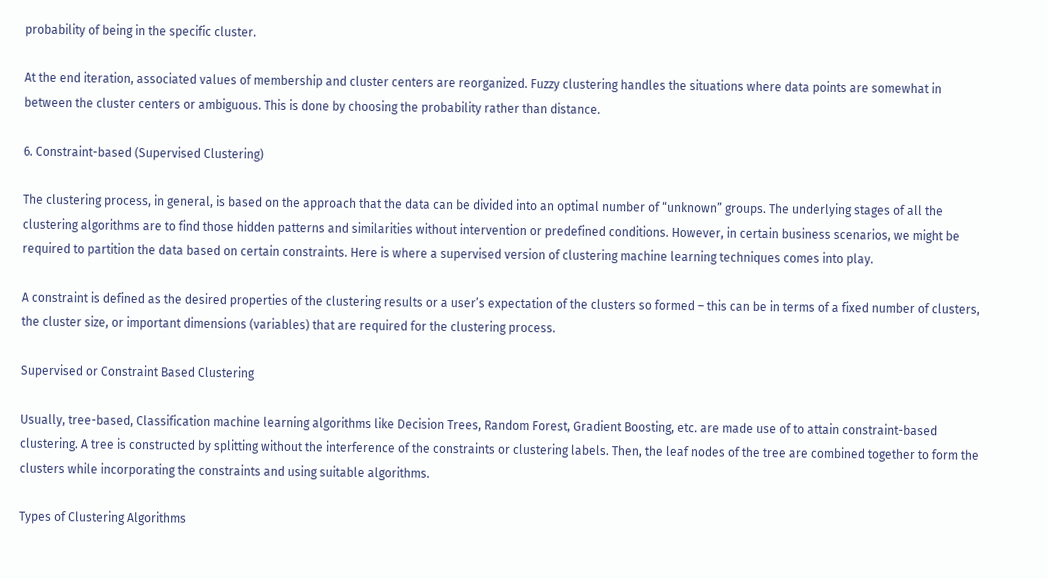probability of being in the specific cluster.

At the end iteration, associated values of membership and cluster centers are reorganized. Fuzzy clustering handles the situations where data points are somewhat in between the cluster centers or ambiguous. This is done by choosing the probability rather than distance.

6. Constraint-based (Supervised Clustering)

The clustering process, in general, is based on the approach that the data can be divided into an optimal number of “unknown” groups. The underlying stages of all the clustering algorithms are to find those hidden patterns and similarities without intervention or predefined conditions. However, in certain business scenarios, we might be required to partition the data based on certain constraints. Here is where a supervised version of clustering machine learning techniques comes into play.

A constraint is defined as the desired properties of the clustering results or a user’s expectation of the clusters so formed – this can be in terms of a fixed number of clusters, the cluster size, or important dimensions (variables) that are required for the clustering process.

Supervised or Constraint Based Clustering

Usually, tree-based, Classification machine learning algorithms like Decision Trees, Random Forest, Gradient Boosting, etc. are made use of to attain constraint-based clustering. A tree is constructed by splitting without the interference of the constraints or clustering labels. Then, the leaf nodes of the tree are combined together to form the clusters while incorporating the constraints and using suitable algorithms.

Types of Clustering Algorithms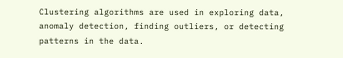Clustering algorithms are used in exploring data, anomaly detection, finding outliers, or detecting patterns in the data.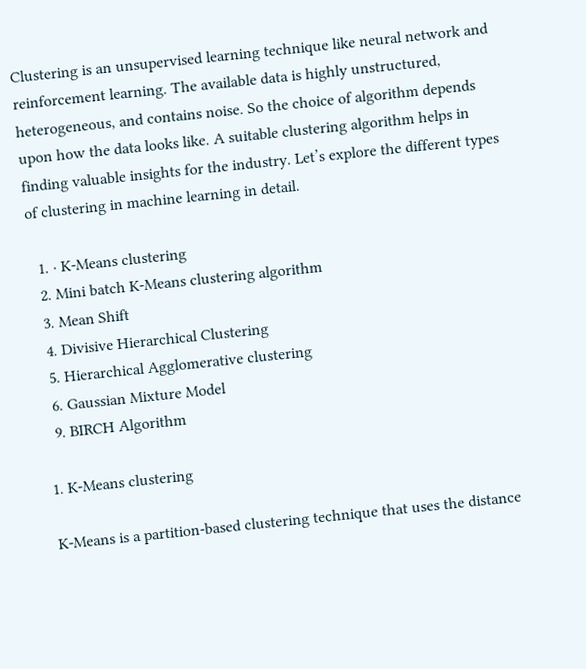Clustering is an unsupervised learning technique like neural network and reinforcement learning. The available data is highly unstructured, heterogeneous, and contains noise. So the choice of algorithm depends upon how the data looks like. A suitable clustering algorithm helps in finding valuable insights for the industry. Let’s explore the different types of clustering in machine learning in detail.

  1. · K-Means clustering
  2. Mini batch K-Means clustering algorithm
  3. Mean Shift
  4. Divisive Hierarchical Clustering
  5. Hierarchical Agglomerative clustering
  6. Gaussian Mixture Model
  9. BIRCH Algorithm

1. K-Means clustering

K-Means is a partition-based clustering technique that uses the distance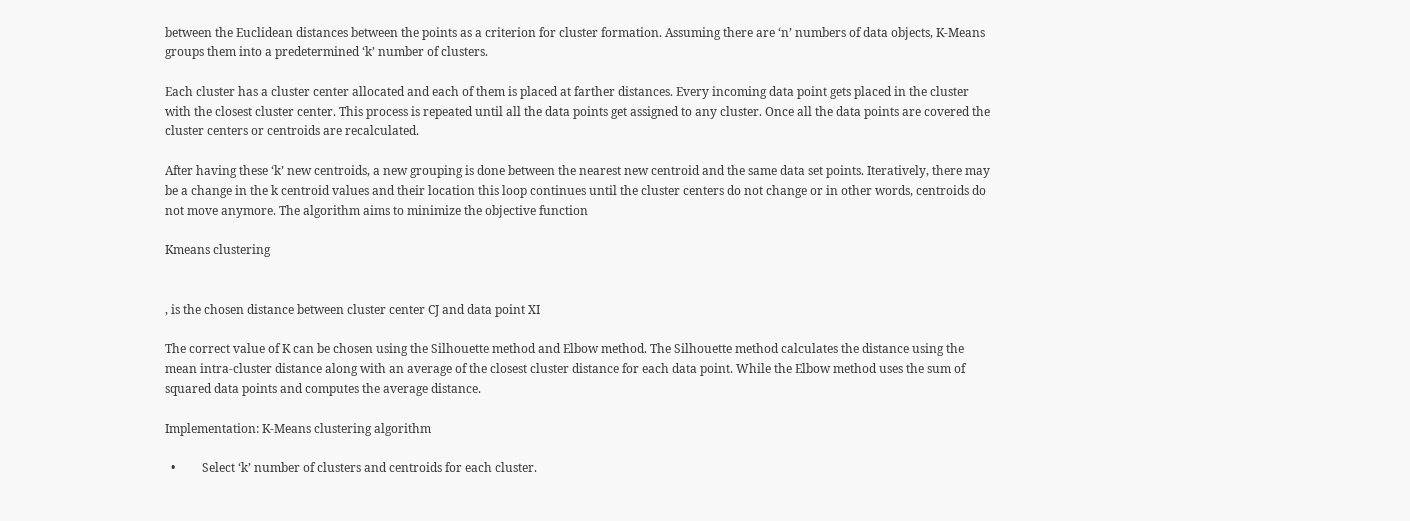between the Euclidean distances between the points as a criterion for cluster formation. Assuming there are ‘n’ numbers of data objects, K-Means groups them into a predetermined ‘k’ number of clusters.

Each cluster has a cluster center allocated and each of them is placed at farther distances. Every incoming data point gets placed in the cluster with the closest cluster center. This process is repeated until all the data points get assigned to any cluster. Once all the data points are covered the cluster centers or centroids are recalculated.

After having these ‘k’ new centroids, a new grouping is done between the nearest new centroid and the same data set points. Iteratively, there may be a change in the k centroid values and their location this loop continues until the cluster centers do not change or in other words, centroids do not move anymore. The algorithm aims to minimize the objective function

Kmeans clustering


, is the chosen distance between cluster center CJ and data point XI

The correct value of K can be chosen using the Silhouette method and Elbow method. The Silhouette method calculates the distance using the mean intra-cluster distance along with an average of the closest cluster distance for each data point. While the Elbow method uses the sum of squared data points and computes the average distance.

Implementation: K-Means clustering algorithm

  •         Select ‘k’ number of clusters and centroids for each cluster.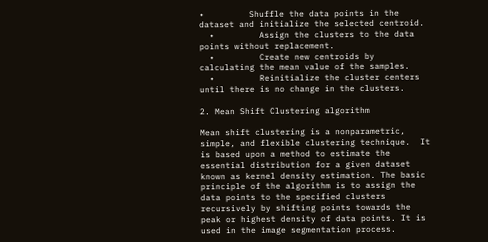•         Shuffle the data points in the dataset and initialize the selected centroid.
  •         Assign the clusters to the data points without replacement.
  •         Create new centroids by calculating the mean value of the samples.
  •         Reinitialize the cluster centers until there is no change in the clusters.

2. Mean Shift Clustering algorithm

Mean shift clustering is a nonparametric, simple, and flexible clustering technique.  It is based upon a method to estimate the essential distribution for a given dataset known as kernel density estimation. The basic principle of the algorithm is to assign the data points to the specified clusters recursively by shifting points towards the peak or highest density of data points. It is used in the image segmentation process.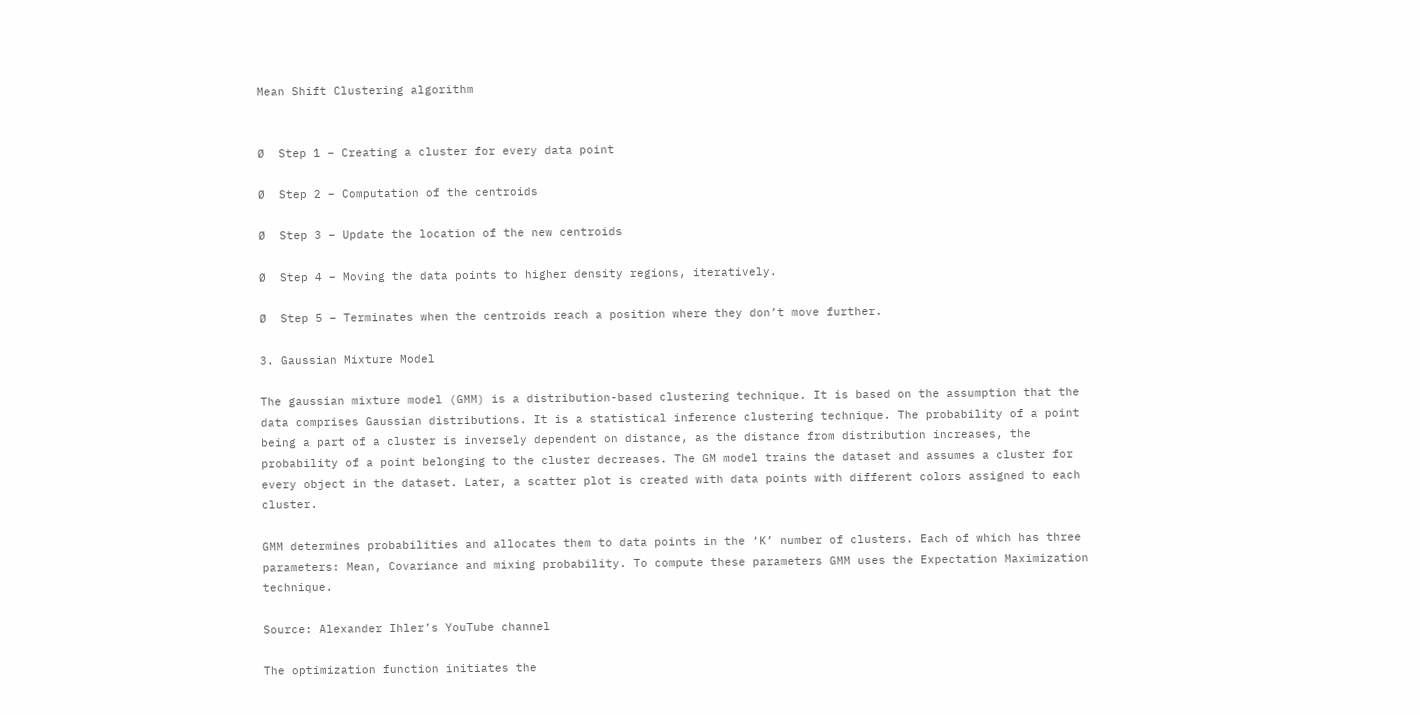Mean Shift Clustering algorithm


Ø  Step 1 – Creating a cluster for every data point

Ø  Step 2 – Computation of the centroids

Ø  Step 3 – Update the location of the new centroids

Ø  Step 4 – Moving the data points to higher density regions, iteratively.

Ø  Step 5 – Terminates when the centroids reach a position where they don’t move further.

3. Gaussian Mixture Model

The gaussian mixture model (GMM) is a distribution-based clustering technique. It is based on the assumption that the data comprises Gaussian distributions. It is a statistical inference clustering technique. The probability of a point being a part of a cluster is inversely dependent on distance, as the distance from distribution increases, the probability of a point belonging to the cluster decreases. The GM model trains the dataset and assumes a cluster for every object in the dataset. Later, a scatter plot is created with data points with different colors assigned to each cluster.

GMM determines probabilities and allocates them to data points in the ‘K’ number of clusters. Each of which has three parameters: Mean, Covariance and mixing probability. To compute these parameters GMM uses the Expectation Maximization technique.

Source: Alexander Ihler’s YouTube channel

The optimization function initiates the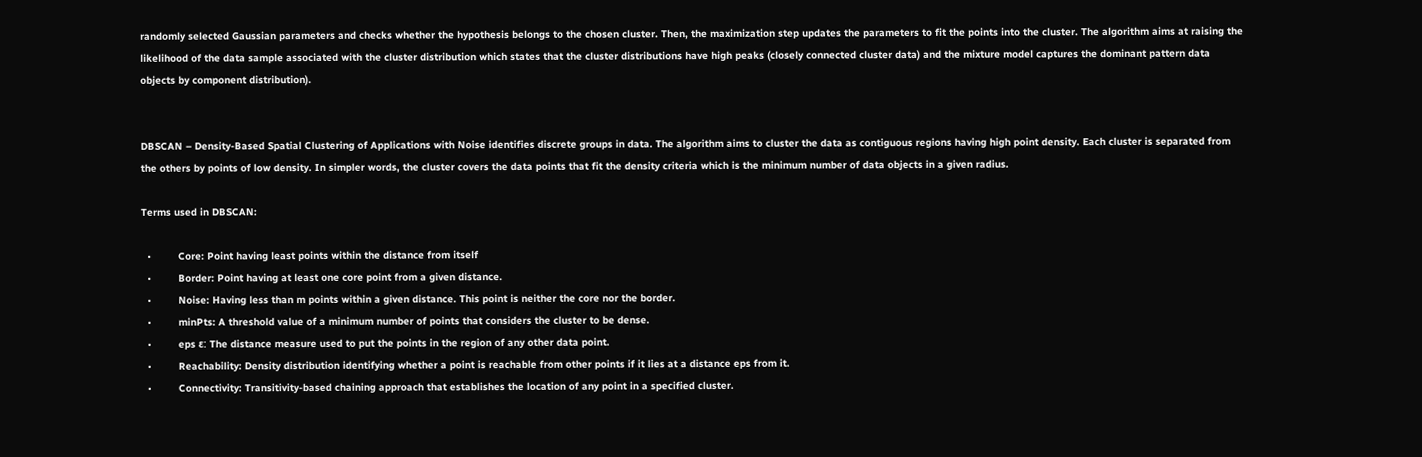randomly selected Gaussian parameters and checks whether the hypothesis belongs to the chosen cluster. Then, the maximization step updates the parameters to fit the points into the cluster. The algorithm aims at raising the likelihood of the data sample associated with the cluster distribution which states that the cluster distributions have high peaks (closely connected cluster data) and the mixture model captures the dominant pattern data objects by component distribution).


DBSCAN – Density-Based Spatial Clustering of Applications with Noise identifies discrete groups in data. The algorithm aims to cluster the data as contiguous regions having high point density. Each cluster is separated from the others by points of low density. In simpler words, the cluster covers the data points that fit the density criteria which is the minimum number of data objects in a given radius.

Terms used in DBSCAN:

  •         Core: Point having least points within the distance from itself
  •         Border: Point having at least one core point from a given distance.
  •         Noise: Having less than m points within a given distance. This point is neither the core nor the border.
  •         minPts: A threshold value of a minimum number of points that considers the cluster to be dense.
  •         eps ε: The distance measure used to put the points in the region of any other data point.
  •         Reachability: Density distribution identifying whether a point is reachable from other points if it lies at a distance eps from it.
  •         Connectivity: Transitivity-based chaining approach that establishes the location of any point in a specified cluster.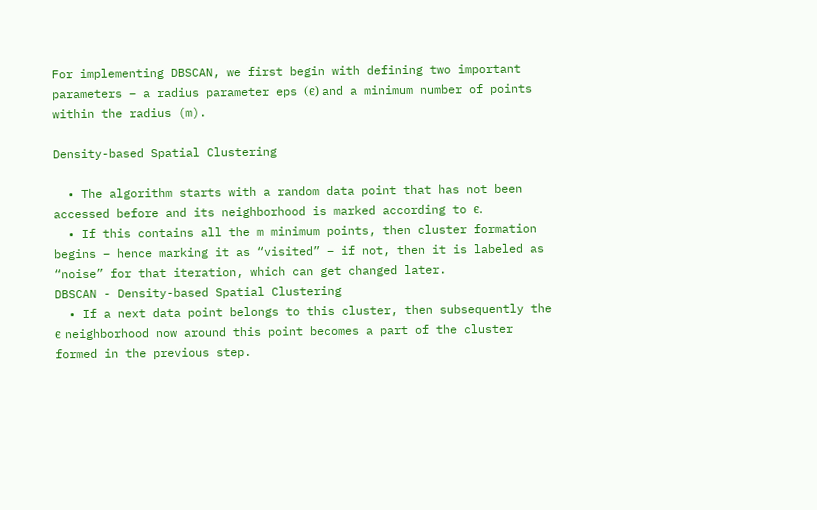For implementing DBSCAN, we first begin with defining two important parameters – a radius parameter eps (ϵ) and a minimum number of points within the radius (m).

Density-based Spatial Clustering

  • The algorithm starts with a random data point that has not been accessed before and its neighborhood is marked according to ϵ.
  • If this contains all the m minimum points, then cluster formation begins – hence marking it as “visited” – if not, then it is labeled as “noise” for that iteration, which can get changed later.
DBSCAN - Density-based Spatial Clustering
  • If a next data point belongs to this cluster, then subsequently the ϵ neighborhood now around this point becomes a part of the cluster formed in the previous step.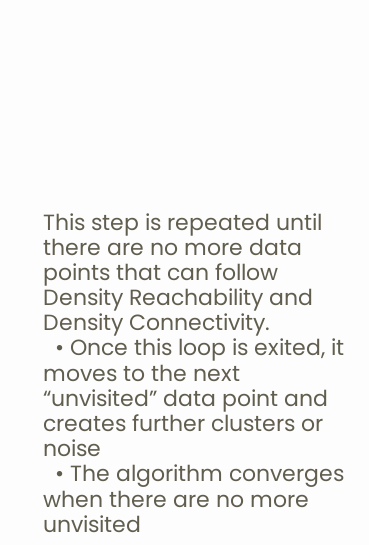This step is repeated until there are no more data points that can follow Density Reachability and Density Connectivity.
  • Once this loop is exited, it moves to the next “unvisited” data point and creates further clusters or noise
  • The algorithm converges when there are no more unvisited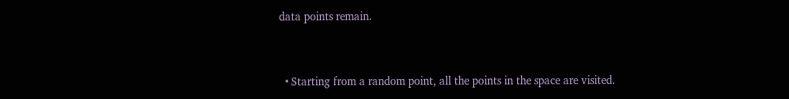data points remain.


  • Starting from a random point, all the points in the space are visited.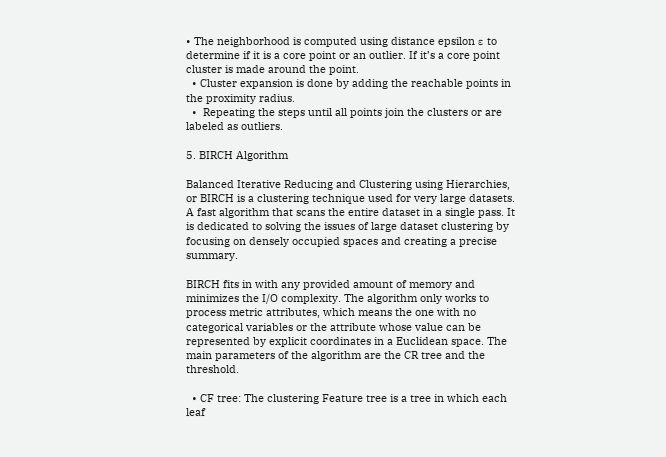• The neighborhood is computed using distance epsilon ε to determine if it is a core point or an outlier. If it’s a core point cluster is made around the point.
  • Cluster expansion is done by adding the reachable points in the proximity radius.
  •  Repeating the steps until all points join the clusters or are labeled as outliers.

5. BIRCH Algorithm

Balanced Iterative Reducing and Clustering using Hierarchies, or BIRCH is a clustering technique used for very large datasets. A fast algorithm that scans the entire dataset in a single pass. It is dedicated to solving the issues of large dataset clustering by focusing on densely occupied spaces and creating a precise summary.

BIRCH fits in with any provided amount of memory and minimizes the I/O complexity. The algorithm only works to process metric attributes, which means the one with no categorical variables or the attribute whose value can be represented by explicit coordinates in a Euclidean space. The main parameters of the algorithm are the CR tree and the threshold.

  • CF tree: The clustering Feature tree is a tree in which each leaf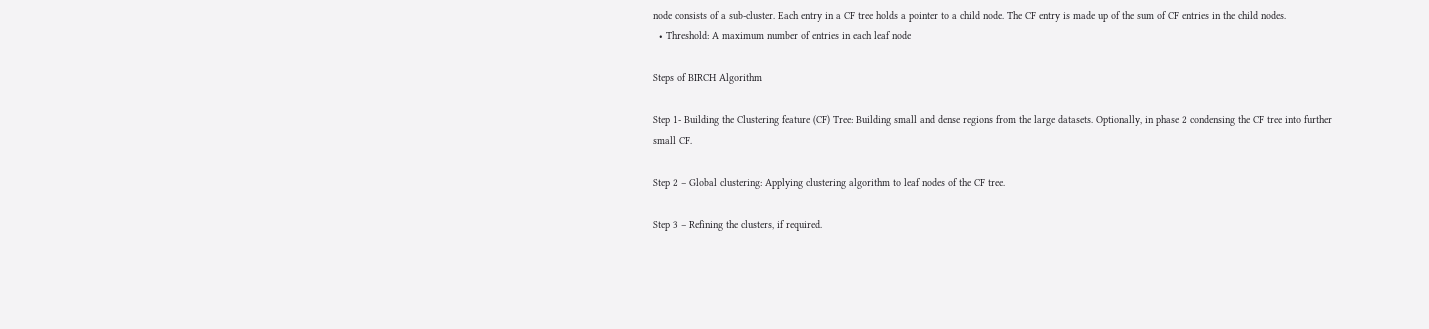node consists of a sub-cluster. Each entry in a CF tree holds a pointer to a child node. The CF entry is made up of the sum of CF entries in the child nodes.
  • Threshold: A maximum number of entries in each leaf node

Steps of BIRCH Algorithm

Step 1- Building the Clustering feature (CF) Tree: Building small and dense regions from the large datasets. Optionally, in phase 2 condensing the CF tree into further small CF.

Step 2 – Global clustering: Applying clustering algorithm to leaf nodes of the CF tree.

Step 3 – Refining the clusters, if required.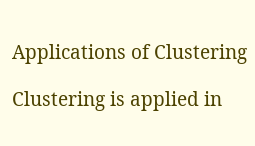Applications of Clustering

Clustering is applied in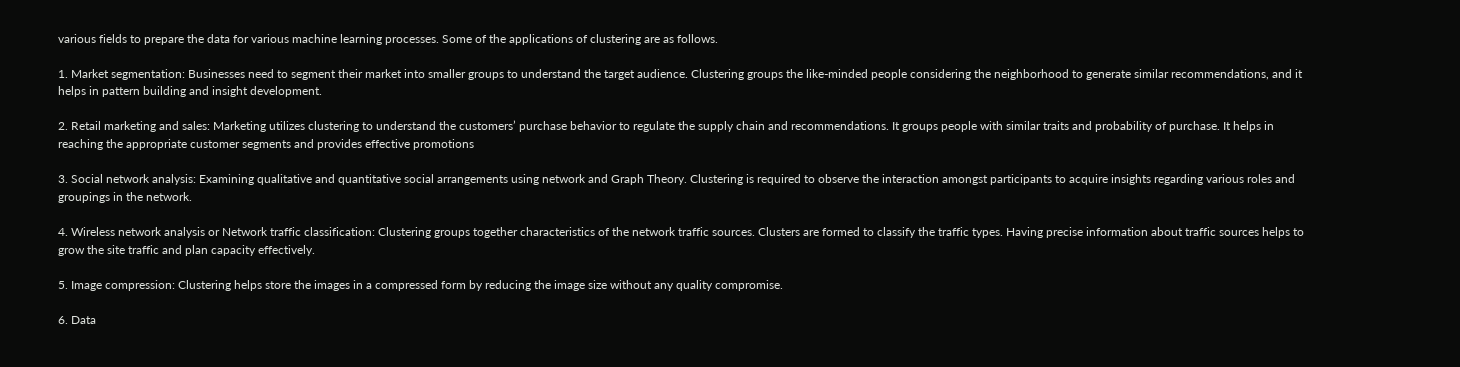various fields to prepare the data for various machine learning processes. Some of the applications of clustering are as follows.

1. Market segmentation: Businesses need to segment their market into smaller groups to understand the target audience. Clustering groups the like-minded people considering the neighborhood to generate similar recommendations, and it helps in pattern building and insight development.

2. Retail marketing and sales: Marketing utilizes clustering to understand the customers’ purchase behavior to regulate the supply chain and recommendations. It groups people with similar traits and probability of purchase. It helps in reaching the appropriate customer segments and provides effective promotions

3. Social network analysis: Examining qualitative and quantitative social arrangements using network and Graph Theory. Clustering is required to observe the interaction amongst participants to acquire insights regarding various roles and groupings in the network.

4. Wireless network analysis or Network traffic classification: Clustering groups together characteristics of the network traffic sources. Clusters are formed to classify the traffic types. Having precise information about traffic sources helps to grow the site traffic and plan capacity effectively.

5. Image compression: Clustering helps store the images in a compressed form by reducing the image size without any quality compromise.

6. Data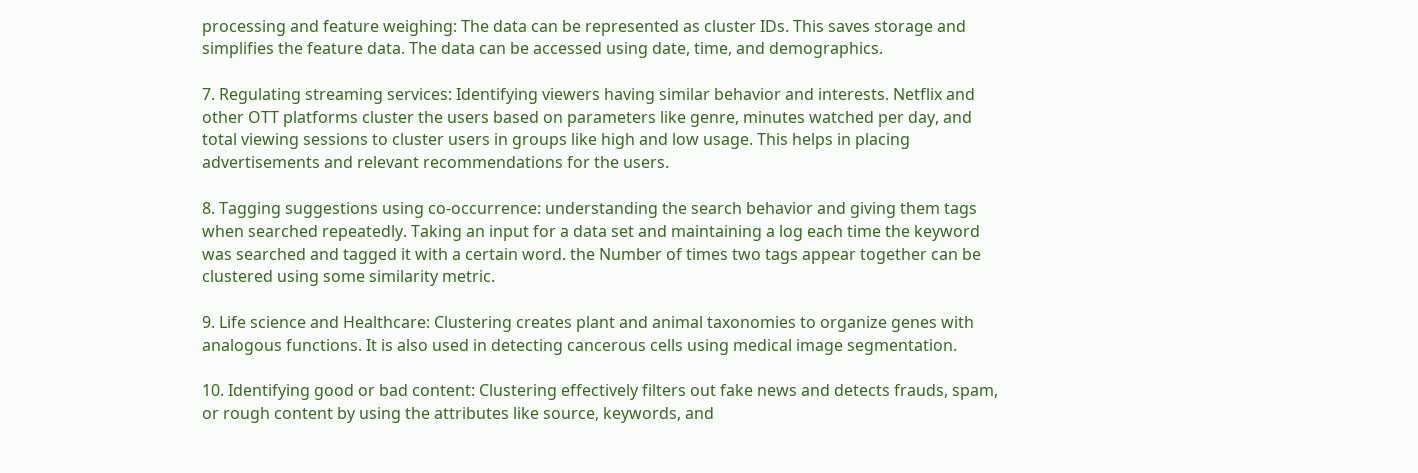processing and feature weighing: The data can be represented as cluster IDs. This saves storage and simplifies the feature data. The data can be accessed using date, time, and demographics.

7. Regulating streaming services: Identifying viewers having similar behavior and interests. Netflix and other OTT platforms cluster the users based on parameters like genre, minutes watched per day, and total viewing sessions to cluster users in groups like high and low usage. This helps in placing advertisements and relevant recommendations for the users.

8. Tagging suggestions using co-occurrence: understanding the search behavior and giving them tags when searched repeatedly. Taking an input for a data set and maintaining a log each time the keyword was searched and tagged it with a certain word. the Number of times two tags appear together can be clustered using some similarity metric.

9. Life science and Healthcare: Clustering creates plant and animal taxonomies to organize genes with analogous functions. It is also used in detecting cancerous cells using medical image segmentation.

10. Identifying good or bad content: Clustering effectively filters out fake news and detects frauds, spam, or rough content by using the attributes like source, keywords, and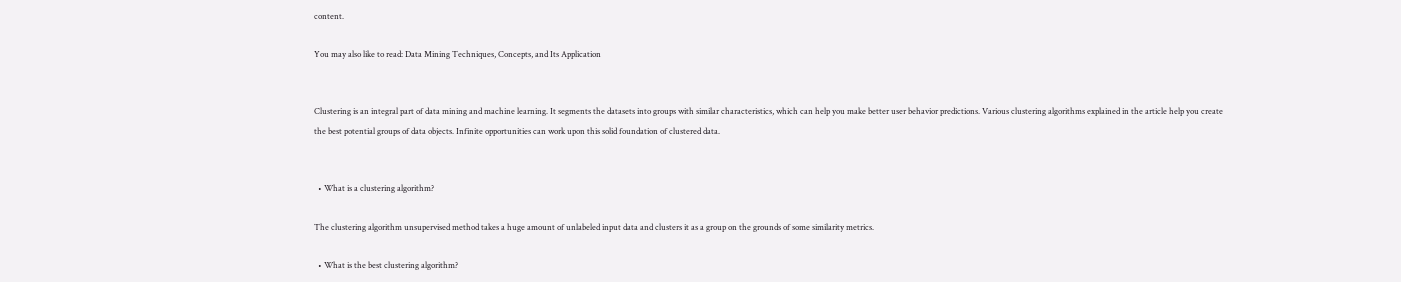content.

You may also like to read: Data Mining Techniques, Concepts, and Its Application


Clustering is an integral part of data mining and machine learning. It segments the datasets into groups with similar characteristics, which can help you make better user behavior predictions. Various clustering algorithms explained in the article help you create the best potential groups of data objects. Infinite opportunities can work upon this solid foundation of clustered data.


  • What is a clustering algorithm?

The clustering algorithm unsupervised method takes a huge amount of unlabeled input data and clusters it as a group on the grounds of some similarity metrics.

  • What is the best clustering algorithm?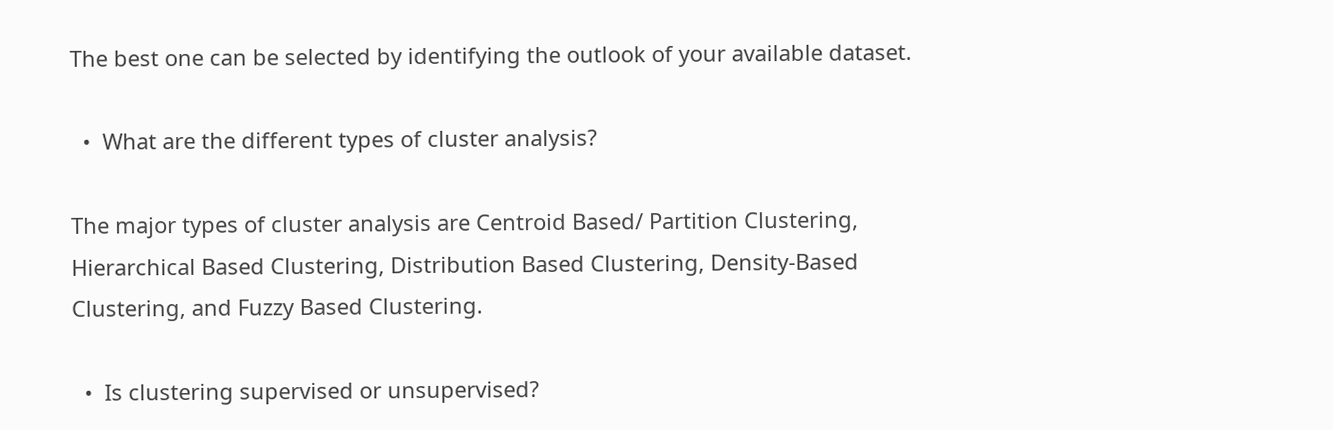The best one can be selected by identifying the outlook of your available dataset.

  •  What are the different types of cluster analysis?

The major types of cluster analysis are Centroid Based/ Partition Clustering, Hierarchical Based Clustering, Distribution Based Clustering, Density-Based Clustering, and Fuzzy Based Clustering.

  •  Is clustering supervised or unsupervised?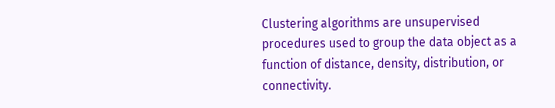Clustering algorithms are unsupervised procedures used to group the data object as a function of distance, density, distribution, or connectivity.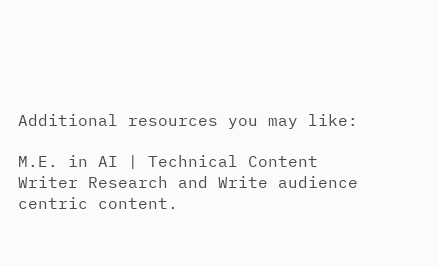Additional resources you may like:

M.E. in AI | Technical Content Writer Research and Write audience centric content.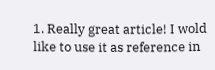1. Really great article! I wold like to use it as reference in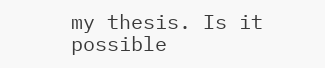my thesis. Is it possible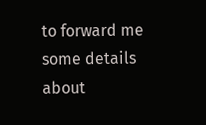to forward me some details about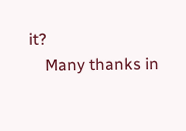it?
    Many thanks in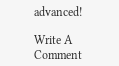advanced!

Write A Comment